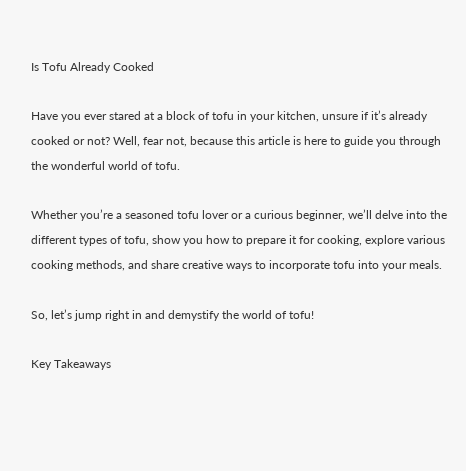Is Tofu Already Cooked

Have you ever stared at a block of tofu in your kitchen, unsure if it’s already cooked or not? Well, fear not, because this article is here to guide you through the wonderful world of tofu.

Whether you’re a seasoned tofu lover or a curious beginner, we’ll delve into the different types of tofu, show you how to prepare it for cooking, explore various cooking methods, and share creative ways to incorporate tofu into your meals.

So, let’s jump right in and demystify the world of tofu!

Key Takeaways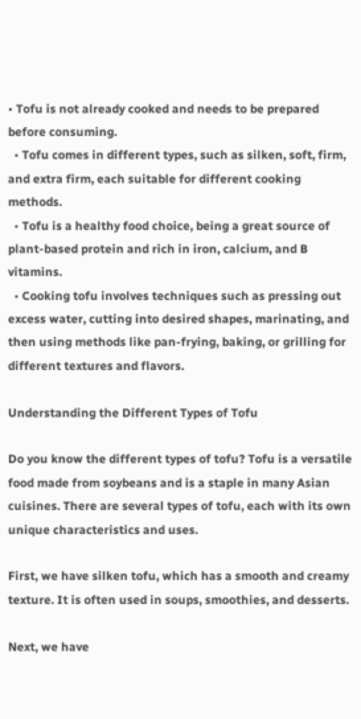• Tofu is not already cooked and needs to be prepared before consuming.
  • Tofu comes in different types, such as silken, soft, firm, and extra firm, each suitable for different cooking methods.
  • Tofu is a healthy food choice, being a great source of plant-based protein and rich in iron, calcium, and B vitamins.
  • Cooking tofu involves techniques such as pressing out excess water, cutting into desired shapes, marinating, and then using methods like pan-frying, baking, or grilling for different textures and flavors.

Understanding the Different Types of Tofu

Do you know the different types of tofu? Tofu is a versatile food made from soybeans and is a staple in many Asian cuisines. There are several types of tofu, each with its own unique characteristics and uses.

First, we have silken tofu, which has a smooth and creamy texture. It is often used in soups, smoothies, and desserts.

Next, we have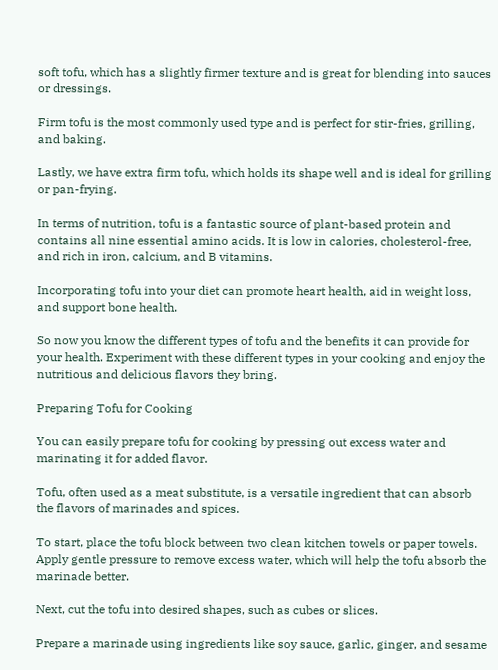soft tofu, which has a slightly firmer texture and is great for blending into sauces or dressings.

Firm tofu is the most commonly used type and is perfect for stir-fries, grilling, and baking.

Lastly, we have extra firm tofu, which holds its shape well and is ideal for grilling or pan-frying.

In terms of nutrition, tofu is a fantastic source of plant-based protein and contains all nine essential amino acids. It is low in calories, cholesterol-free, and rich in iron, calcium, and B vitamins.

Incorporating tofu into your diet can promote heart health, aid in weight loss, and support bone health.

So now you know the different types of tofu and the benefits it can provide for your health. Experiment with these different types in your cooking and enjoy the nutritious and delicious flavors they bring.

Preparing Tofu for Cooking

You can easily prepare tofu for cooking by pressing out excess water and marinating it for added flavor.

Tofu, often used as a meat substitute, is a versatile ingredient that can absorb the flavors of marinades and spices.

To start, place the tofu block between two clean kitchen towels or paper towels. Apply gentle pressure to remove excess water, which will help the tofu absorb the marinade better.

Next, cut the tofu into desired shapes, such as cubes or slices.

Prepare a marinade using ingredients like soy sauce, garlic, ginger, and sesame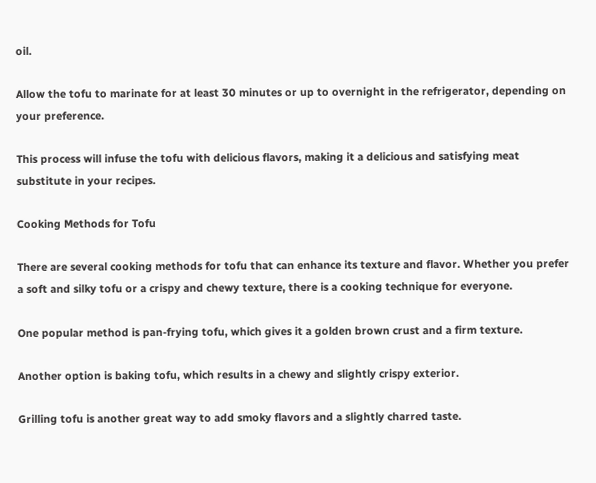oil.

Allow the tofu to marinate for at least 30 minutes or up to overnight in the refrigerator, depending on your preference.

This process will infuse the tofu with delicious flavors, making it a delicious and satisfying meat substitute in your recipes.

Cooking Methods for Tofu

There are several cooking methods for tofu that can enhance its texture and flavor. Whether you prefer a soft and silky tofu or a crispy and chewy texture, there is a cooking technique for everyone.

One popular method is pan-frying tofu, which gives it a golden brown crust and a firm texture.

Another option is baking tofu, which results in a chewy and slightly crispy exterior.

Grilling tofu is another great way to add smoky flavors and a slightly charred taste.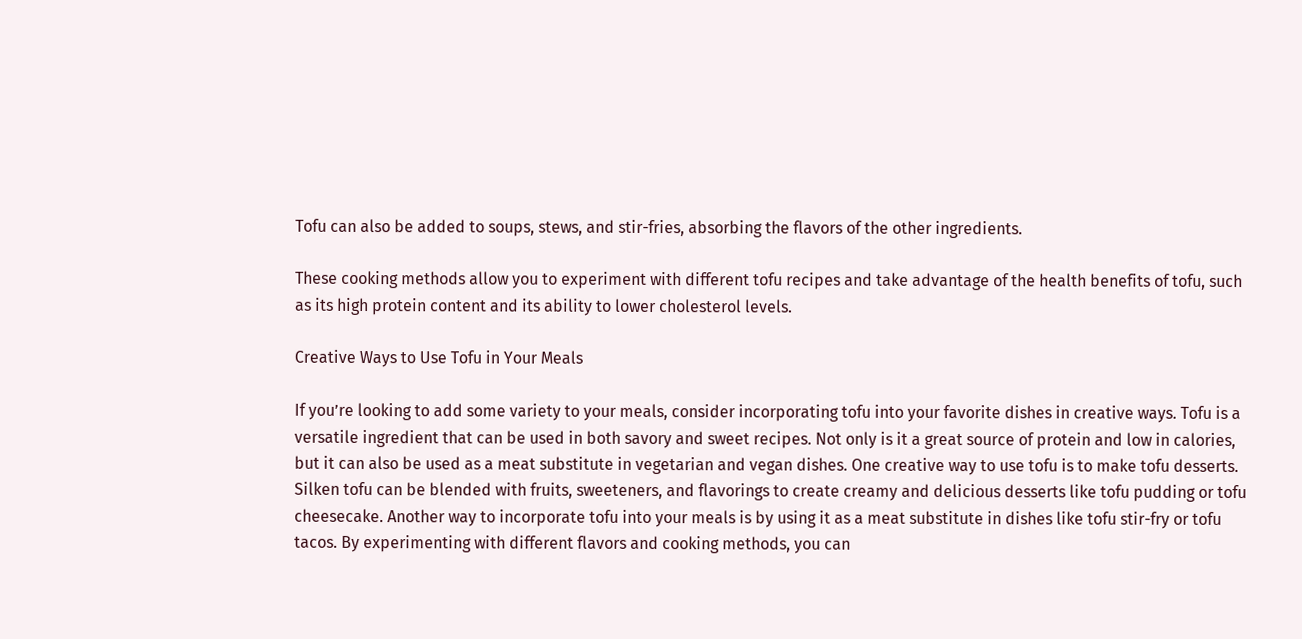Tofu can also be added to soups, stews, and stir-fries, absorbing the flavors of the other ingredients.

These cooking methods allow you to experiment with different tofu recipes and take advantage of the health benefits of tofu, such as its high protein content and its ability to lower cholesterol levels.

Creative Ways to Use Tofu in Your Meals

If you’re looking to add some variety to your meals, consider incorporating tofu into your favorite dishes in creative ways. Tofu is a versatile ingredient that can be used in both savory and sweet recipes. Not only is it a great source of protein and low in calories, but it can also be used as a meat substitute in vegetarian and vegan dishes. One creative way to use tofu is to make tofu desserts. Silken tofu can be blended with fruits, sweeteners, and flavorings to create creamy and delicious desserts like tofu pudding or tofu cheesecake. Another way to incorporate tofu into your meals is by using it as a meat substitute in dishes like tofu stir-fry or tofu tacos. By experimenting with different flavors and cooking methods, you can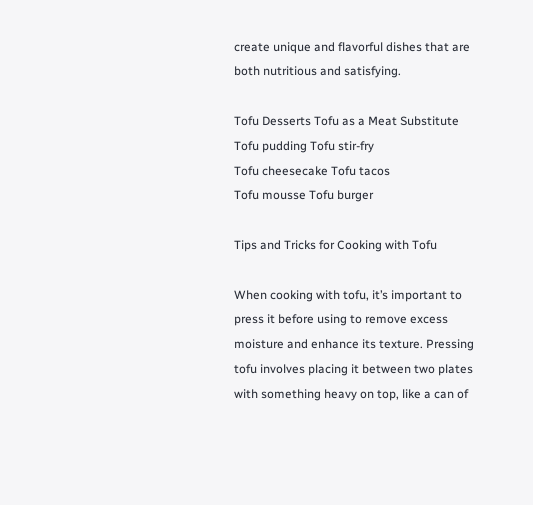create unique and flavorful dishes that are both nutritious and satisfying.

Tofu Desserts Tofu as a Meat Substitute
Tofu pudding Tofu stir-fry
Tofu cheesecake Tofu tacos
Tofu mousse Tofu burger

Tips and Tricks for Cooking with Tofu

When cooking with tofu, it’s important to press it before using to remove excess moisture and enhance its texture. Pressing tofu involves placing it between two plates with something heavy on top, like a can of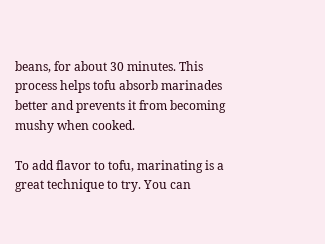beans, for about 30 minutes. This process helps tofu absorb marinades better and prevents it from becoming mushy when cooked.

To add flavor to tofu, marinating is a great technique to try. You can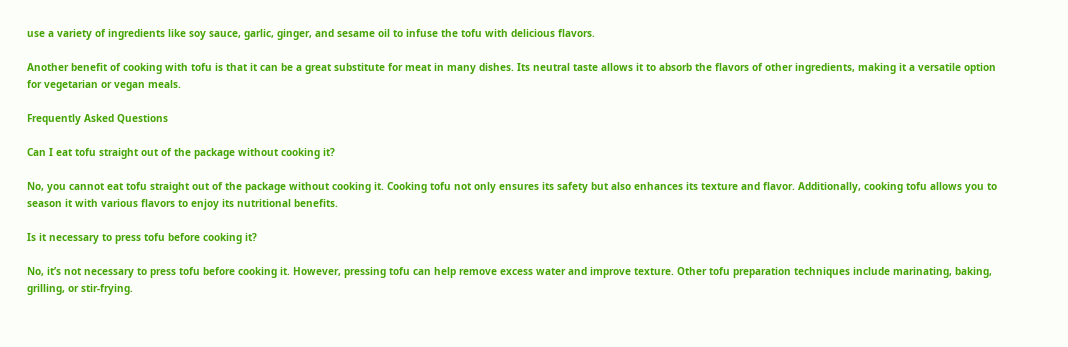use a variety of ingredients like soy sauce, garlic, ginger, and sesame oil to infuse the tofu with delicious flavors.

Another benefit of cooking with tofu is that it can be a great substitute for meat in many dishes. Its neutral taste allows it to absorb the flavors of other ingredients, making it a versatile option for vegetarian or vegan meals.

Frequently Asked Questions

Can I eat tofu straight out of the package without cooking it?

No, you cannot eat tofu straight out of the package without cooking it. Cooking tofu not only ensures its safety but also enhances its texture and flavor. Additionally, cooking tofu allows you to season it with various flavors to enjoy its nutritional benefits.

Is it necessary to press tofu before cooking it?

No, it’s not necessary to press tofu before cooking it. However, pressing tofu can help remove excess water and improve texture. Other tofu preparation techniques include marinating, baking, grilling, or stir-frying.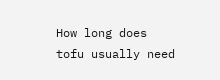How long does tofu usually need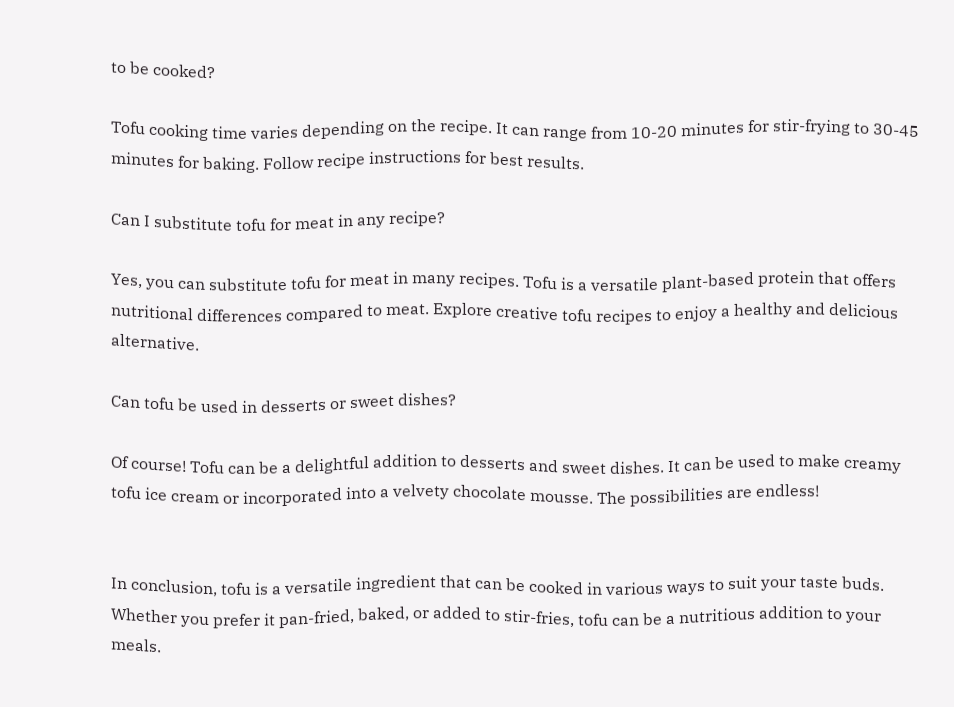to be cooked?

Tofu cooking time varies depending on the recipe. It can range from 10-20 minutes for stir-frying to 30-45 minutes for baking. Follow recipe instructions for best results.

Can I substitute tofu for meat in any recipe?

Yes, you can substitute tofu for meat in many recipes. Tofu is a versatile plant-based protein that offers nutritional differences compared to meat. Explore creative tofu recipes to enjoy a healthy and delicious alternative.

Can tofu be used in desserts or sweet dishes?

Of course! Tofu can be a delightful addition to desserts and sweet dishes. It can be used to make creamy tofu ice cream or incorporated into a velvety chocolate mousse. The possibilities are endless!


In conclusion, tofu is a versatile ingredient that can be cooked in various ways to suit your taste buds. Whether you prefer it pan-fried, baked, or added to stir-fries, tofu can be a nutritious addition to your meals.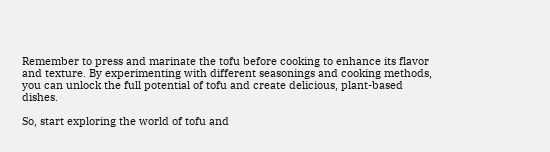Remember to press and marinate the tofu before cooking to enhance its flavor and texture. By experimenting with different seasonings and cooking methods, you can unlock the full potential of tofu and create delicious, plant-based dishes.

So, start exploring the world of tofu and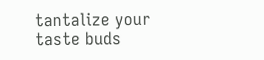tantalize your taste buds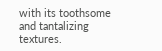with its toothsome and tantalizing textures.